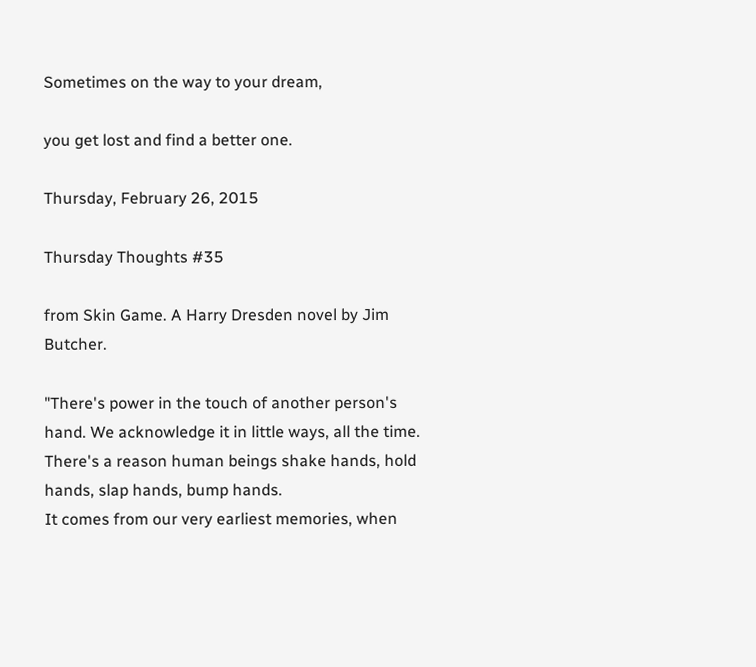Sometimes on the way to your dream,

you get lost and find a better one.

Thursday, February 26, 2015

Thursday Thoughts #35

from Skin Game. A Harry Dresden novel by Jim Butcher.

"There's power in the touch of another person's hand. We acknowledge it in little ways, all the time. There's a reason human beings shake hands, hold hands, slap hands, bump hands.
It comes from our very earliest memories, when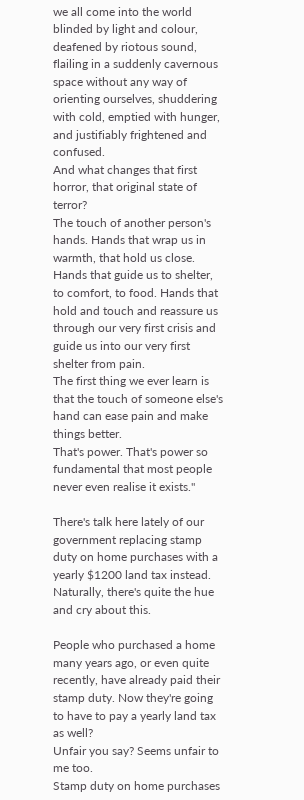we all come into the world blinded by light and colour, deafened by riotous sound, flailing in a suddenly cavernous space without any way of orienting ourselves, shuddering with cold, emptied with hunger, and justifiably frightened and confused.
And what changes that first horror, that original state of terror?
The touch of another person's hands. Hands that wrap us in warmth, that hold us close. Hands that guide us to shelter, to comfort, to food. Hands that hold and touch and reassure us through our very first crisis and guide us into our very first shelter from pain.
The first thing we ever learn is that the touch of someone else's hand can ease pain and make things better.
That's power. That's power so fundamental that most people never even realise it exists."

There's talk here lately of our government replacing stamp duty on home purchases with a yearly $1200 land tax instead.
Naturally, there's quite the hue and cry about this.

People who purchased a home many years ago, or even quite recently, have already paid their stamp duty. Now they're going to have to pay a yearly land tax as well?
Unfair you say? Seems unfair to me too.
Stamp duty on home purchases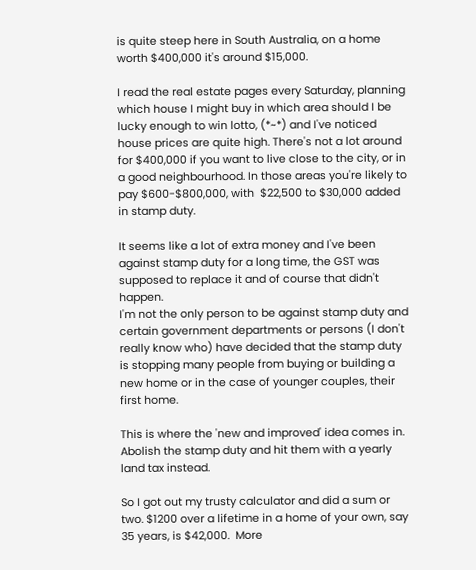is quite steep here in South Australia, on a home worth $400,000 it's around $15,000.

I read the real estate pages every Saturday, planning which house I might buy in which area should I be lucky enough to win lotto, (*~*) and I've noticed house prices are quite high. There's not a lot around for $400,000 if you want to live close to the city, or in a good neighbourhood. In those areas you're likely to pay $600-$800,000, with  $22,500 to $30,000 added in stamp duty.

It seems like a lot of extra money and I've been against stamp duty for a long time, the GST was supposed to replace it and of course that didn't happen.
I'm not the only person to be against stamp duty and certain government departments or persons (I don't really know who) have decided that the stamp duty is stopping many people from buying or building a new home or in the case of younger couples, their first home.

This is where the 'new and improved' idea comes in. Abolish the stamp duty and hit them with a yearly land tax instead.

So I got out my trusty calculator and did a sum or two. $1200 over a lifetime in a home of your own, say 35 years, is $42,000.  More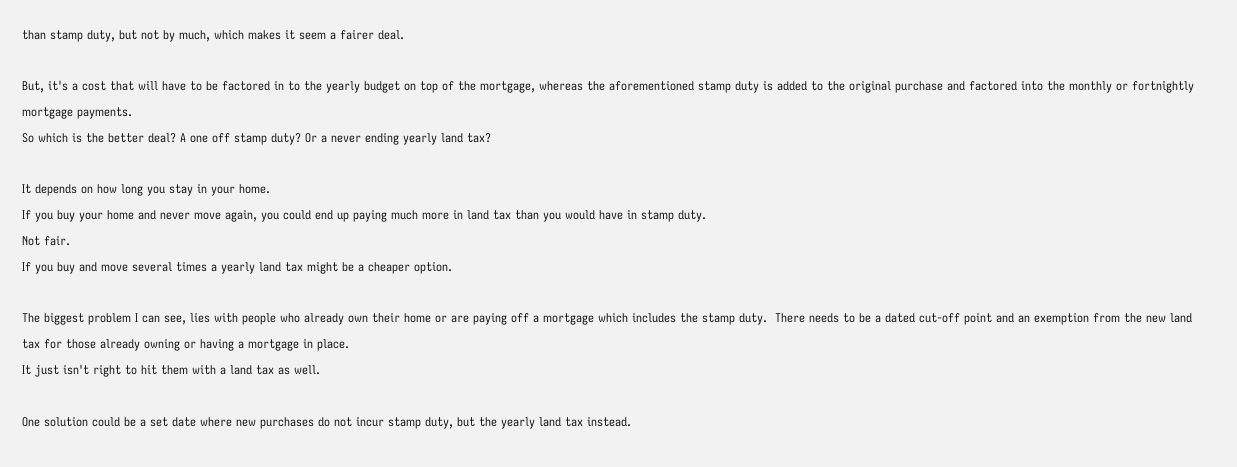than stamp duty, but not by much, which makes it seem a fairer deal.

But, it's a cost that will have to be factored in to the yearly budget on top of the mortgage, whereas the aforementioned stamp duty is added to the original purchase and factored into the monthly or fortnightly mortgage payments.
So which is the better deal? A one off stamp duty? Or a never ending yearly land tax?

It depends on how long you stay in your home.
If you buy your home and never move again, you could end up paying much more in land tax than you would have in stamp duty.
Not fair.
If you buy and move several times a yearly land tax might be a cheaper option.

The biggest problem I can see, lies with people who already own their home or are paying off a mortgage which includes the stamp duty.  There needs to be a dated cut-off point and an exemption from the new land tax for those already owning or having a mortgage in place.
It just isn't right to hit them with a land tax as well.

One solution could be a set date where new purchases do not incur stamp duty, but the yearly land tax instead.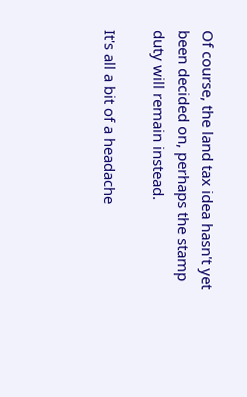Of course, the land tax idea hasn't yet been decided on, perhaps the stamp duty will remain instead.

It's all a bit of a headache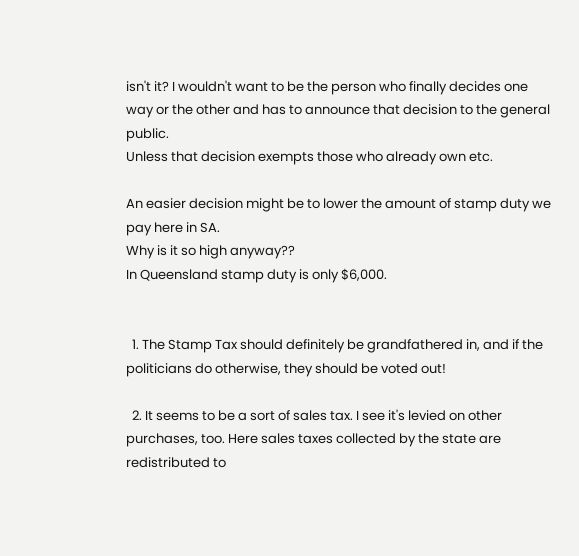isn't it? I wouldn't want to be the person who finally decides one way or the other and has to announce that decision to the general public.
Unless that decision exempts those who already own etc.

An easier decision might be to lower the amount of stamp duty we pay here in SA.
Why is it so high anyway??
In Queensland stamp duty is only $6,000.


  1. The Stamp Tax should definitely be grandfathered in, and if the politicians do otherwise, they should be voted out!

  2. It seems to be a sort of sales tax. I see it's levied on other purchases, too. Here sales taxes collected by the state are redistributed to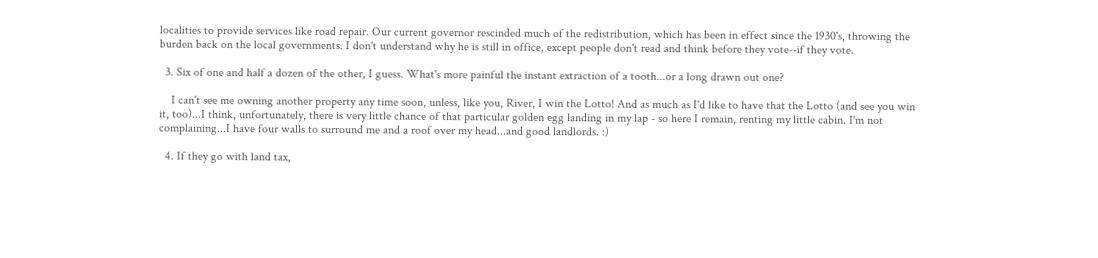localities to provide services like road repair. Our current governor rescinded much of the redistribution, which has been in effect since the 1930's, throwing the burden back on the local governments. I don't understand why he is still in office, except people don't read and think before they vote--if they vote.

  3. Six of one and half a dozen of the other, I guess. What's more painful the instant extraction of a tooth...or a long drawn out one?

    I can't see me owning another property any time soon, unless, like you, River, I win the Lotto! And as much as I'd like to have that the Lotto (and see you win it, too)...I think, unfortunately, there is very little chance of that particular golden egg landing in my lap - so here I remain, renting my little cabin. I'm not complaining...I have four walls to surround me and a roof over my head...and good landlords. :)

  4. If they go with land tax,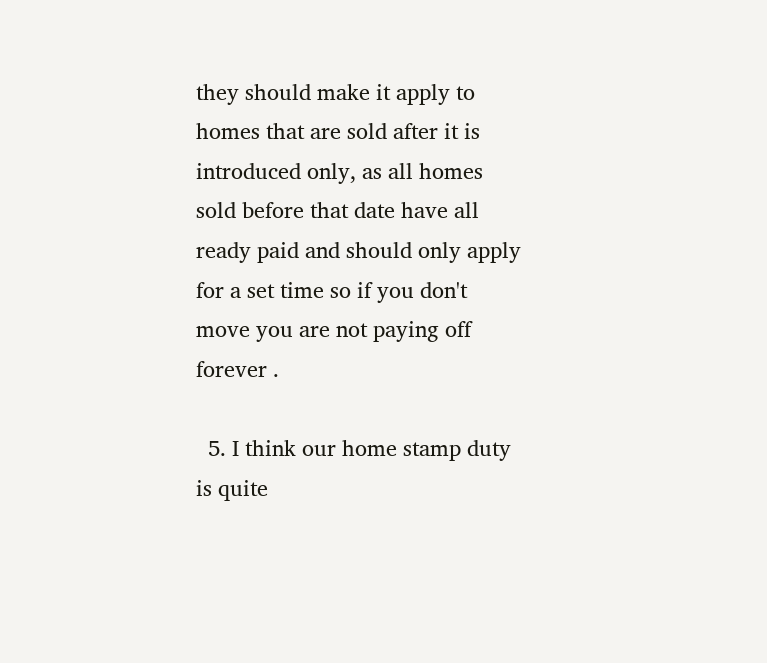they should make it apply to homes that are sold after it is introduced only, as all homes sold before that date have all ready paid and should only apply for a set time so if you don't move you are not paying off forever .

  5. I think our home stamp duty is quite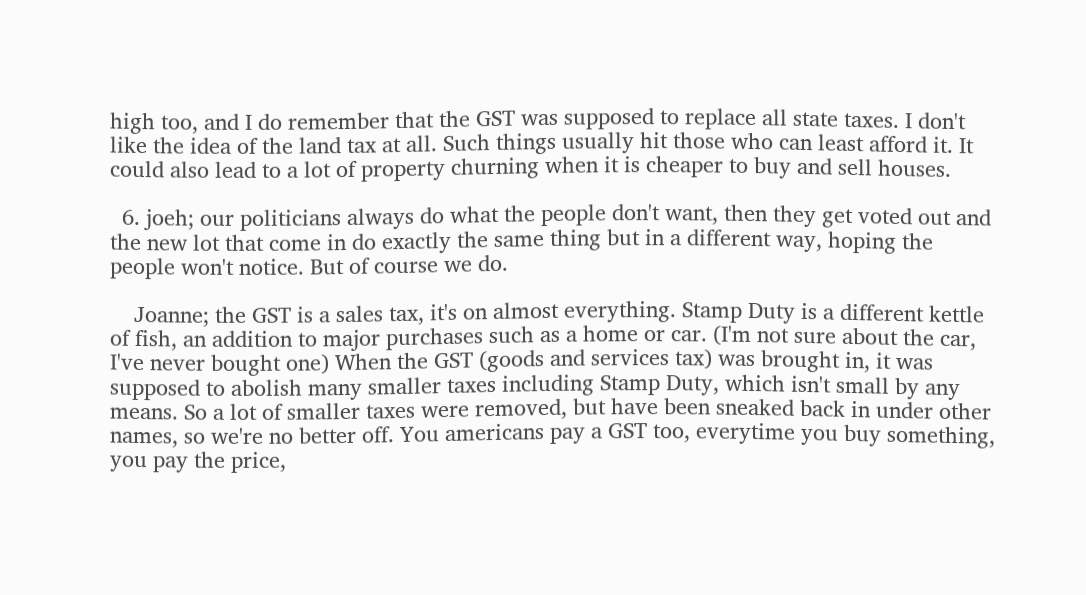high too, and I do remember that the GST was supposed to replace all state taxes. I don't like the idea of the land tax at all. Such things usually hit those who can least afford it. It could also lead to a lot of property churning when it is cheaper to buy and sell houses.

  6. joeh; our politicians always do what the people don't want, then they get voted out and the new lot that come in do exactly the same thing but in a different way, hoping the people won't notice. But of course we do.

    Joanne; the GST is a sales tax, it's on almost everything. Stamp Duty is a different kettle of fish, an addition to major purchases such as a home or car. (I'm not sure about the car, I've never bought one) When the GST (goods and services tax) was brought in, it was supposed to abolish many smaller taxes including Stamp Duty, which isn't small by any means. So a lot of smaller taxes were removed, but have been sneaked back in under other names, so we're no better off. You americans pay a GST too, everytime you buy something, you pay the price,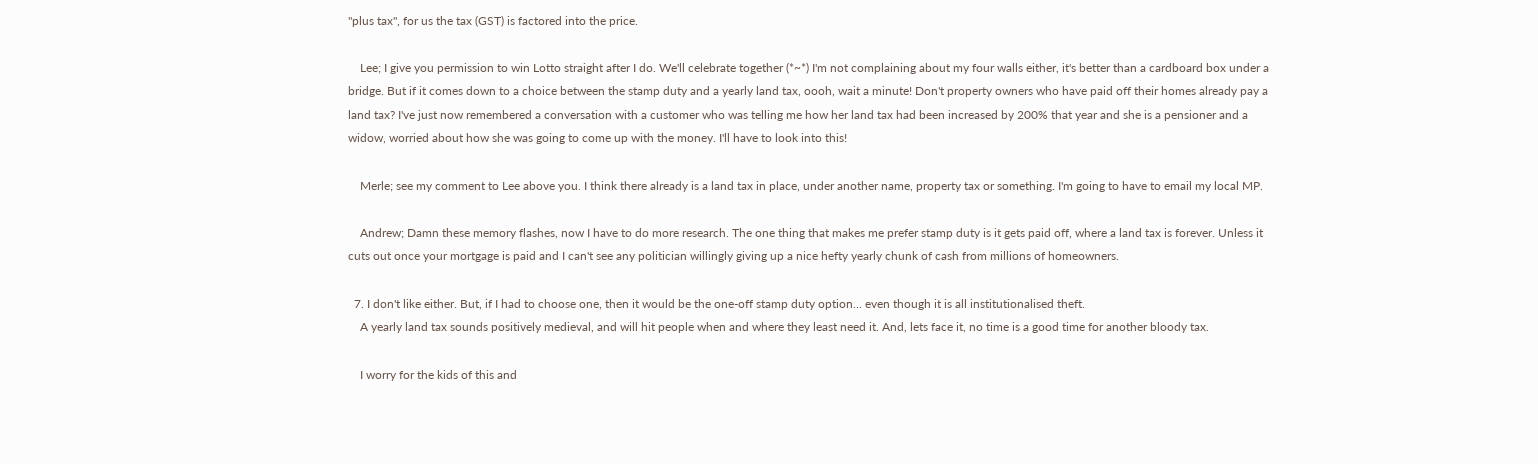"plus tax", for us the tax (GST) is factored into the price.

    Lee; I give you permission to win Lotto straight after I do. We'll celebrate together (*~*) I'm not complaining about my four walls either, it's better than a cardboard box under a bridge. But if it comes down to a choice between the stamp duty and a yearly land tax, oooh, wait a minute! Don't property owners who have paid off their homes already pay a land tax? I've just now remembered a conversation with a customer who was telling me how her land tax had been increased by 200% that year and she is a pensioner and a widow, worried about how she was going to come up with the money. I'll have to look into this!

    Merle; see my comment to Lee above you. I think there already is a land tax in place, under another name, property tax or something. I'm going to have to email my local MP.

    Andrew; Damn these memory flashes, now I have to do more research. The one thing that makes me prefer stamp duty is it gets paid off, where a land tax is forever. Unless it cuts out once your mortgage is paid and I can't see any politician willingly giving up a nice hefty yearly chunk of cash from millions of homeowners.

  7. I don't like either. But, if I had to choose one, then it would be the one-off stamp duty option... even though it is all institutionalised theft.
    A yearly land tax sounds positively medieval, and will hit people when and where they least need it. And, lets face it, no time is a good time for another bloody tax.

    I worry for the kids of this and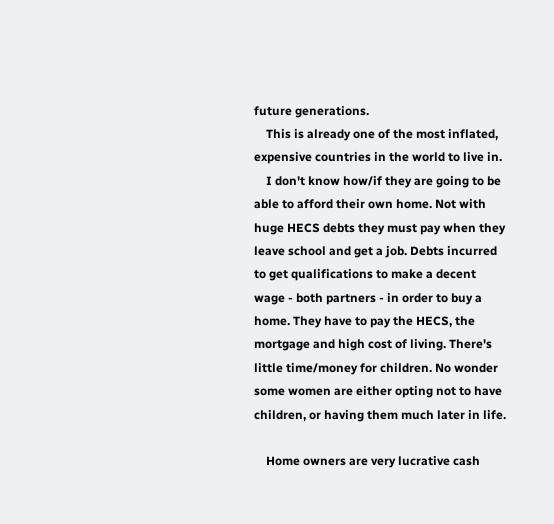future generations.
    This is already one of the most inflated, expensive countries in the world to live in.
    I don't know how/if they are going to be able to afford their own home. Not with huge HECS debts they must pay when they leave school and get a job. Debts incurred to get qualifications to make a decent wage - both partners - in order to buy a home. They have to pay the HECS, the mortgage and high cost of living. There's little time/money for children. No wonder some women are either opting not to have children, or having them much later in life.

    Home owners are very lucrative cash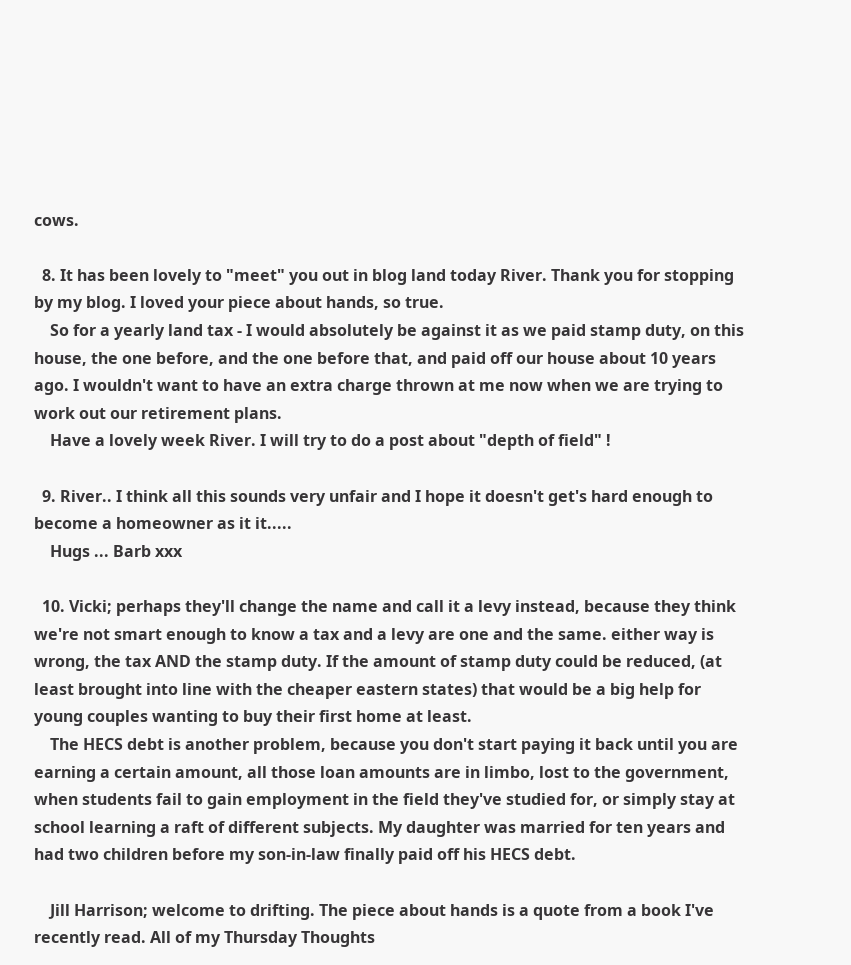cows.

  8. It has been lovely to "meet" you out in blog land today River. Thank you for stopping by my blog. I loved your piece about hands, so true.
    So for a yearly land tax - I would absolutely be against it as we paid stamp duty, on this house, the one before, and the one before that, and paid off our house about 10 years ago. I wouldn't want to have an extra charge thrown at me now when we are trying to work out our retirement plans.
    Have a lovely week River. I will try to do a post about "depth of field" !

  9. River.. I think all this sounds very unfair and I hope it doesn't get's hard enough to become a homeowner as it it.....
    Hugs ... Barb xxx

  10. Vicki; perhaps they'll change the name and call it a levy instead, because they think we're not smart enough to know a tax and a levy are one and the same. either way is wrong, the tax AND the stamp duty. If the amount of stamp duty could be reduced, (at least brought into line with the cheaper eastern states) that would be a big help for young couples wanting to buy their first home at least.
    The HECS debt is another problem, because you don't start paying it back until you are earning a certain amount, all those loan amounts are in limbo, lost to the government, when students fail to gain employment in the field they've studied for, or simply stay at school learning a raft of different subjects. My daughter was married for ten years and had two children before my son-in-law finally paid off his HECS debt.

    Jill Harrison; welcome to drifting. The piece about hands is a quote from a book I've recently read. All of my Thursday Thoughts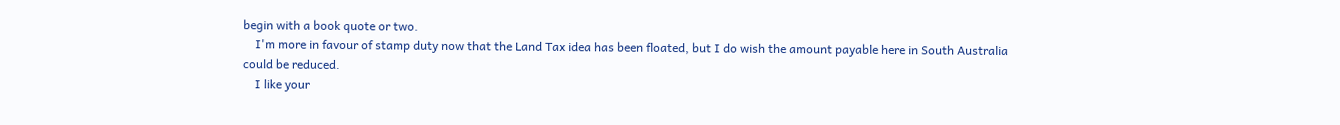begin with a book quote or two.
    I'm more in favour of stamp duty now that the Land Tax idea has been floated, but I do wish the amount payable here in South Australia could be reduced.
    I like your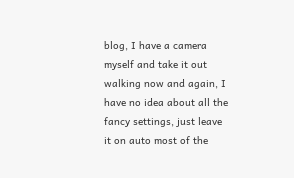blog, I have a camera myself and take it out walking now and again, I have no idea about all the fancy settings, just leave it on auto most of the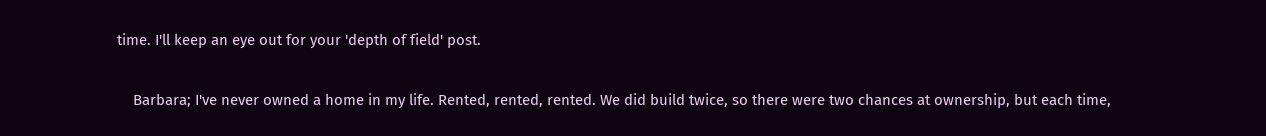time. I'll keep an eye out for your 'depth of field' post.

    Barbara; I've never owned a home in my life. Rented, rented, rented. We did build twice, so there were two chances at ownership, but each time,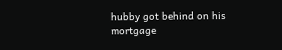hubby got behind on his mortgage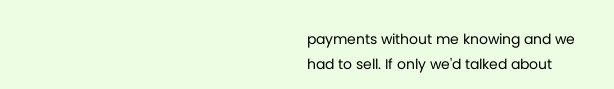payments without me knowing and we had to sell. If only we'd talked about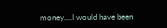money....I would have been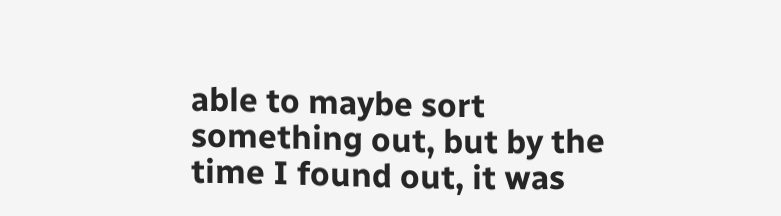able to maybe sort something out, but by the time I found out, it was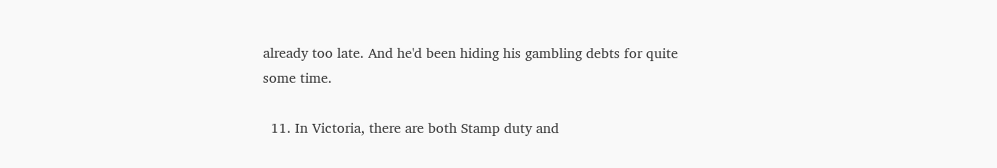already too late. And he'd been hiding his gambling debts for quite some time.

  11. In Victoria, there are both Stamp duty and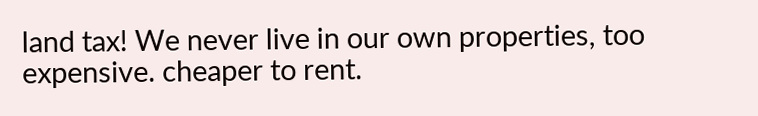land tax! We never live in our own properties, too expensive. cheaper to rent.